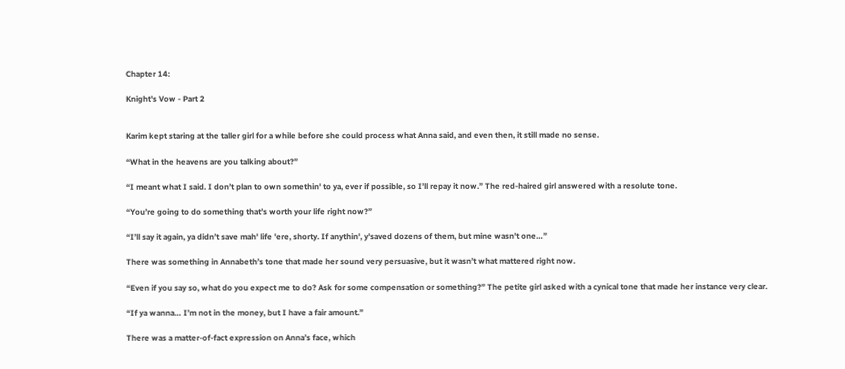Chapter 14:

Knight's Vow - Part 2


Karim kept staring at the taller girl for a while before she could process what Anna said, and even then, it still made no sense.

“What in the heavens are you talking about?”

“I meant what I said. I don’t plan to own somethin' to ya, ever if possible, so I’ll repay it now.” The red-haired girl answered with a resolute tone.

“You’re going to do something that’s worth your life right now?”

“I’ll say it again, ya didn’t save mah' life 'ere, shorty. If anythin', y'saved dozens of them, but mine wasn't one…”

There was something in Annabeth’s tone that made her sound very persuasive, but it wasn’t what mattered right now.

“Even if you say so, what do you expect me to do? Ask for some compensation or something?” The petite girl asked with a cynical tone that made her instance very clear.

“If ya wanna… I’m not in the money, but I have a fair amount.”

There was a matter-of-fact expression on Anna’s face, which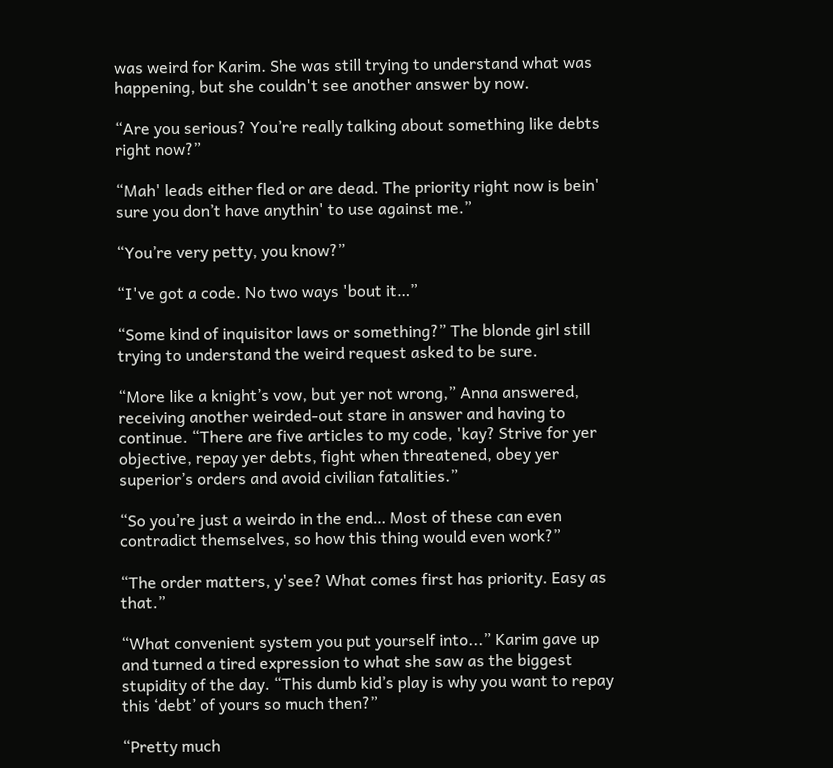was weird for Karim. She was still trying to understand what was happening, but she couldn't see another answer by now.

“Are you serious? You’re really talking about something like debts right now?”

“Mah' leads either fled or are dead. The priority right now is bein' sure you don’t have anythin' to use against me.”

“You’re very petty, you know?”

“I've got a code. No two ways 'bout it…”

“Some kind of inquisitor laws or something?” The blonde girl still trying to understand the weird request asked to be sure.

“More like a knight’s vow, but yer not wrong,” Anna answered, receiving another weirded-out stare in answer and having to continue. “There are five articles to my code, 'kay? Strive for yer objective, repay yer debts, fight when threatened, obey yer superior’s orders and avoid civilian fatalities.”

“So you’re just a weirdo in the end… Most of these can even contradict themselves, so how this thing would even work?”

“The order matters, y'see? What comes first has priority. Easy as that.”

“What convenient system you put yourself into...” Karim gave up and turned a tired expression to what she saw as the biggest stupidity of the day. “This dumb kid’s play is why you want to repay this ‘debt’ of yours so much then?”

“Pretty much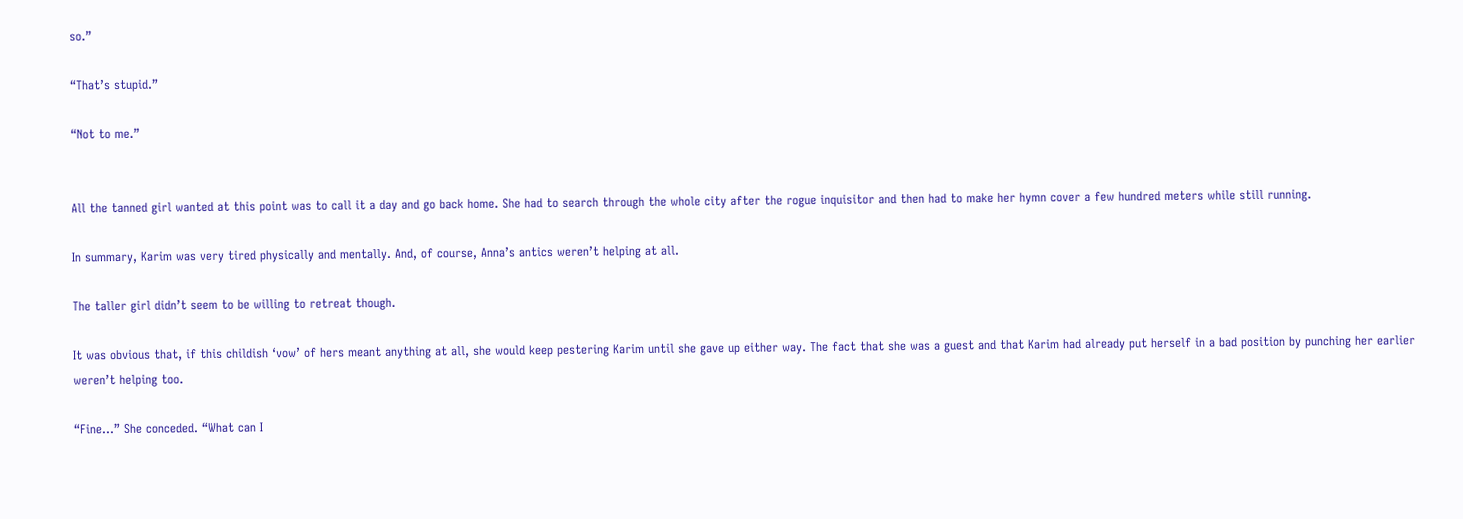so.”

“That’s stupid.”

“Not to me.”


All the tanned girl wanted at this point was to call it a day and go back home. She had to search through the whole city after the rogue inquisitor and then had to make her hymn cover a few hundred meters while still running.

In summary, Karim was very tired physically and mentally. And, of course, Anna’s antics weren’t helping at all.

The taller girl didn’t seem to be willing to retreat though.

It was obvious that, if this childish ‘vow’ of hers meant anything at all, she would keep pestering Karim until she gave up either way. The fact that she was a guest and that Karim had already put herself in a bad position by punching her earlier weren’t helping too.

“Fine…” She conceded. “What can I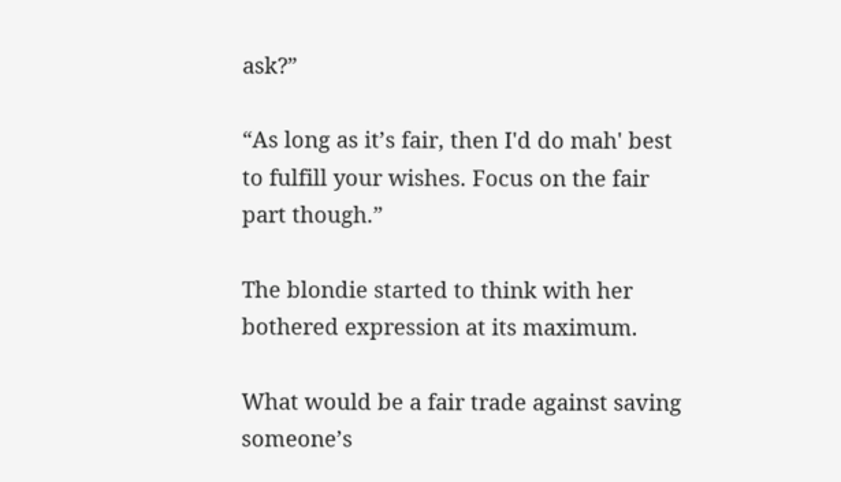ask?”

“As long as it’s fair, then I'd do mah' best to fulfill your wishes. Focus on the fair part though.”

The blondie started to think with her bothered expression at its maximum.

What would be a fair trade against saving someone’s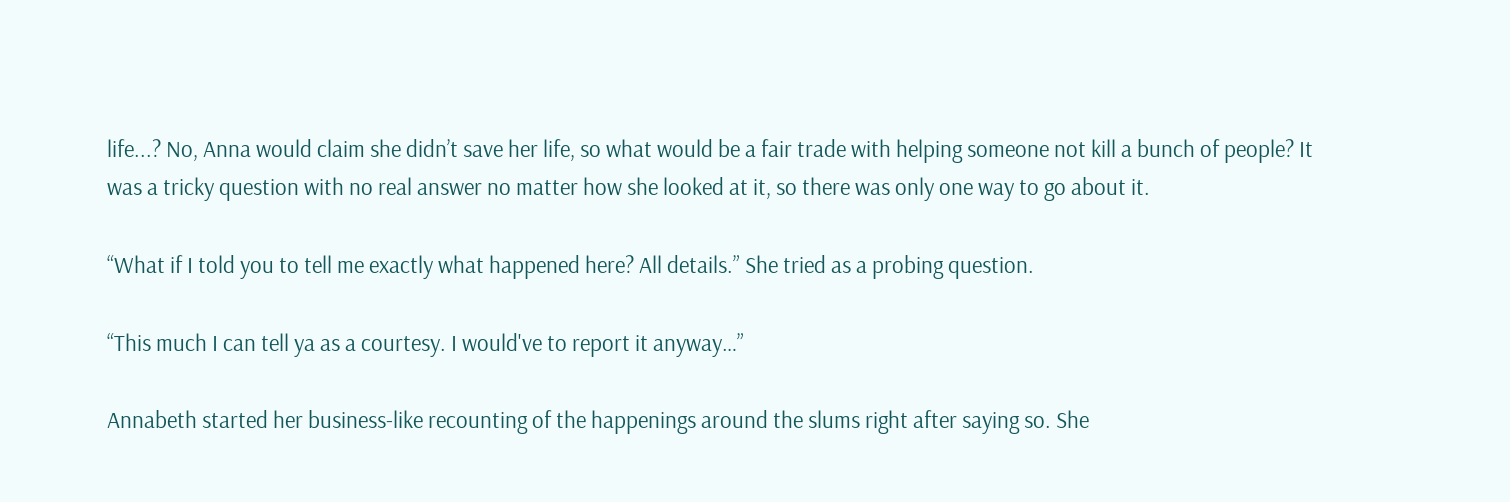life...? No, Anna would claim she didn’t save her life, so what would be a fair trade with helping someone not kill a bunch of people? It was a tricky question with no real answer no matter how she looked at it, so there was only one way to go about it.

“What if I told you to tell me exactly what happened here? All details.” She tried as a probing question.

“This much I can tell ya as a courtesy. I would've to report it anyway…”

Annabeth started her business-like recounting of the happenings around the slums right after saying so. She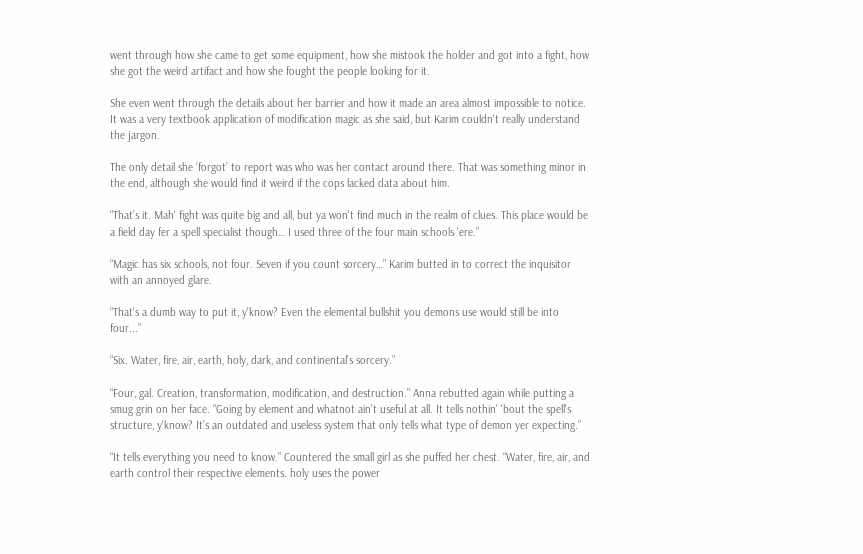went through how she came to get some equipment, how she mistook the holder and got into a fight, how she got the weird artifact and how she fought the people looking for it.

She even went through the details about her barrier and how it made an area almost impossible to notice. It was a very textbook application of modification magic as she said, but Karim couldn't really understand the jargon.

The only detail she ‘forgot’ to report was who was her contact around there. That was something minor in the end, although she would find it weird if the cops lacked data about him.

“That’s it. Mah' fight was quite big and all, but ya won't find much in the realm of clues. This place would be a field day fer a spell specialist though… I used three of the four main schools 'ere.”

“Magic has six schools, not four. Seven if you count sorcery…” Karim butted in to correct the inquisitor with an annoyed glare.

“That's a dumb way to put it, y'know? Even the elemental bullshit you demons use would still be into four...”

“Six. Water, fire, air, earth, holy, dark, and continental’s sorcery.”

“Four, gal. Creation, transformation, modification, and destruction.” Anna rebutted again while putting a smug grin on her face. “Going by element and whatnot ain't useful at all. It tells nothin' 'bout the spell's structure, y'know? It’s an outdated and useless system that only tells what type of demon yer expecting.”

“It tells everything you need to know.” Countered the small girl as she puffed her chest. “Water, fire, air, and earth control their respective elements. holy uses the power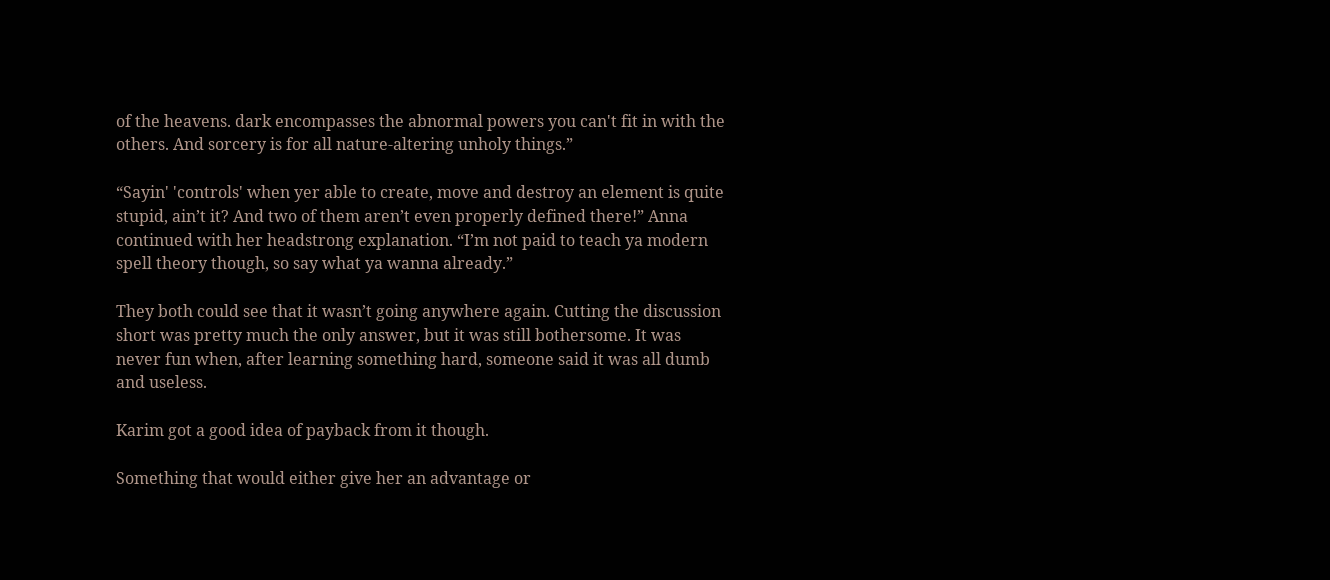of the heavens. dark encompasses the abnormal powers you can't fit in with the others. And sorcery is for all nature-altering unholy things.”

“Sayin' 'controls' when yer able to create, move and destroy an element is quite stupid, ain’t it? And two of them aren’t even properly defined there!” Anna continued with her headstrong explanation. “I’m not paid to teach ya modern spell theory though, so say what ya wanna already.”

They both could see that it wasn’t going anywhere again. Cutting the discussion short was pretty much the only answer, but it was still bothersome. It was never fun when, after learning something hard, someone said it was all dumb and useless.

Karim got a good idea of payback from it though.

Something that would either give her an advantage or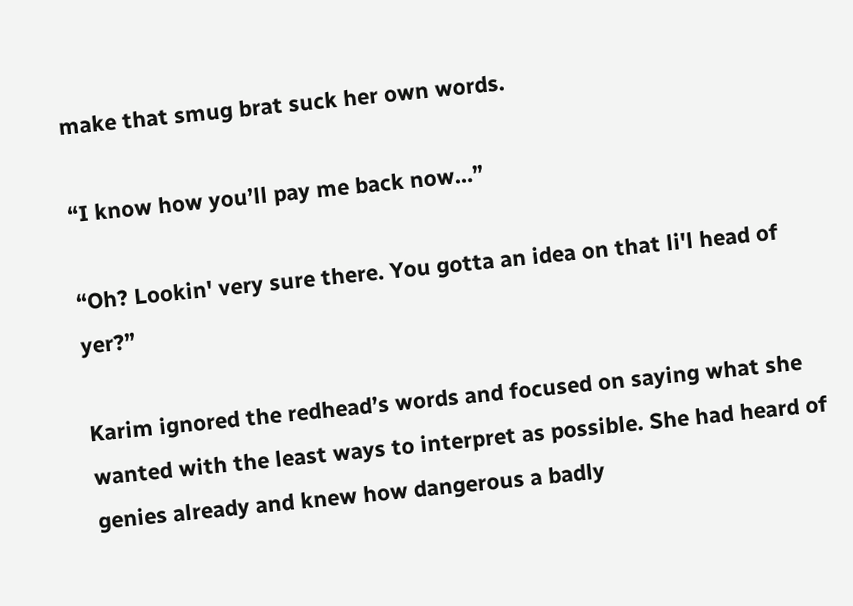make that smug brat suck her own words.

“I know how you’ll pay me back now…”

“Oh? Lookin' very sure there. You gotta an idea on that li'l head of yer?”

Karim ignored the redhead’s words and focused on saying what she wanted with the least ways to interpret as possible. She had heard of genies already and knew how dangerous a badly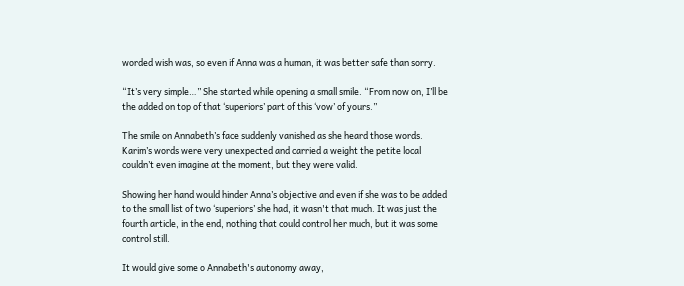worded wish was, so even if Anna was a human, it was better safe than sorry.

“It’s very simple…” She started while opening a small smile. “From now on, I’ll be the added on top of that ‘superiors’ part of this ‘vow’ of yours.”

The smile on Annabeth’s face suddenly vanished as she heard those words. Karim’s words were very unexpected and carried a weight the petite local couldn’t even imagine at the moment, but they were valid.

Showing her hand would hinder Anna’s objective and even if she was to be added to the small list of two ‘superiors’ she had, it wasn't that much. It was just the fourth article, in the end, nothing that could control her much, but it was some control still.

It would give some o Annabeth's autonomy away,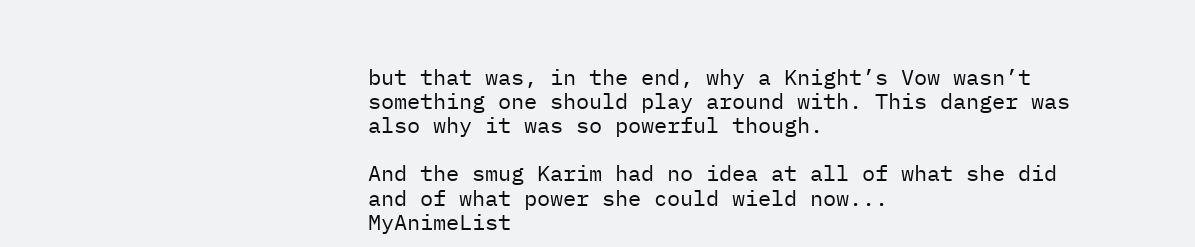but that was, in the end, why a Knight’s Vow wasn’t something one should play around with. This danger was also why it was so powerful though.

And the smug Karim had no idea at all of what she did and of what power she could wield now...
MyAnimeList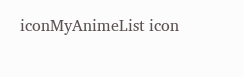iconMyAnimeList icon